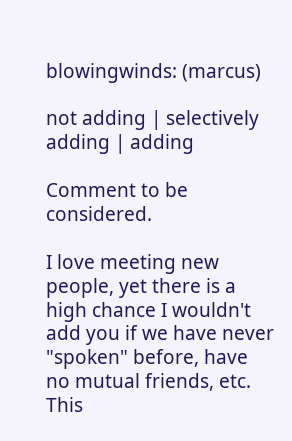blowingwinds: (marcus)

not adding | selectively adding | adding

Comment to be considered.

I love meeting new people, yet there is a high chance I wouldn't add you if we have never "spoken" before, have no mutual friends, etc. This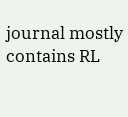journal mostly contains RL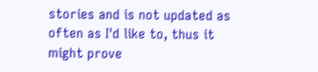stories and is not updated as often as I'd like to, thus it might prove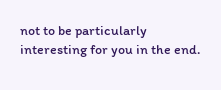not to be particularly interesting for you in the end.